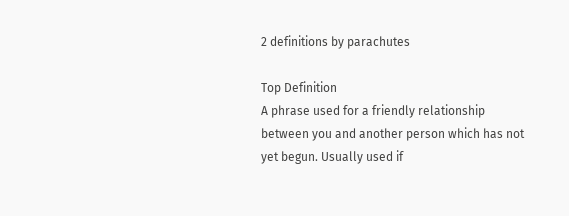2 definitions by parachutes

Top Definition
A phrase used for a friendly relationship between you and another person which has not yet begun. Usually used if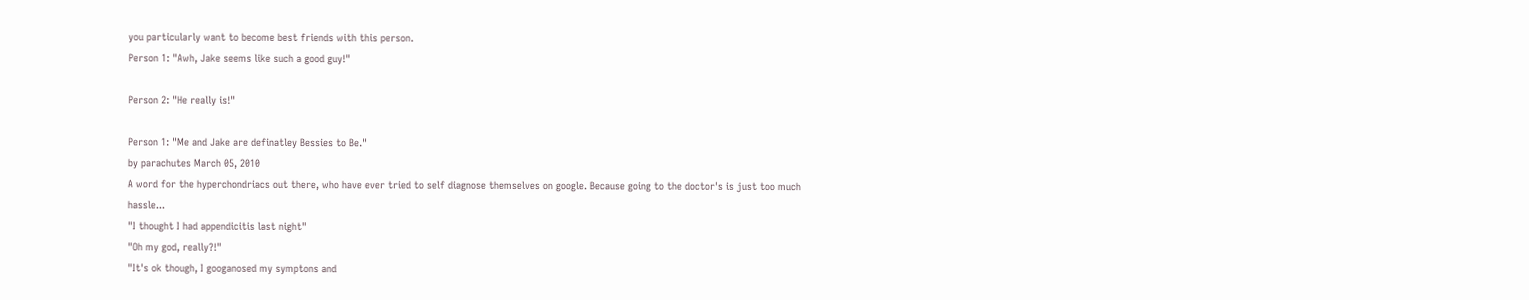you particularly want to become best friends with this person.
Person 1: "Awh, Jake seems like such a good guy!"

Person 2: "He really is!"

Person 1: "Me and Jake are definatley Bessies to Be."
by parachutes March 05, 2010
A word for the hyperchondriacs out there, who have ever tried to self diagnose themselves on google. Because going to the doctor's is just too much hassle...
"I thought I had appendicitis last night"
"Oh my god, really?!"
"It's ok though, I googanosed my symptons and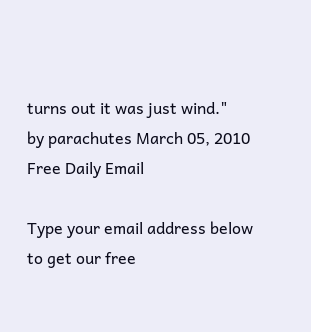turns out it was just wind."
by parachutes March 05, 2010
Free Daily Email

Type your email address below to get our free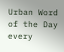Urban Word of the Day every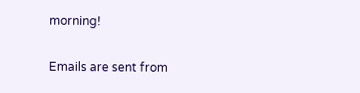morning!

Emails are sent from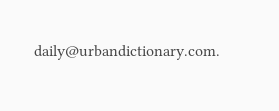daily@urbandictionary.com.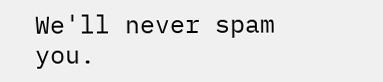We'll never spam you.